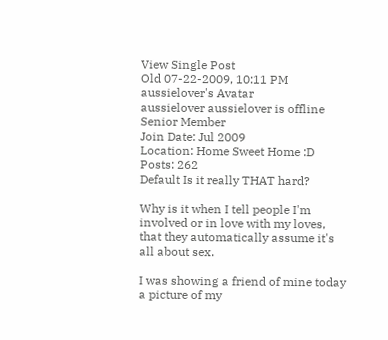View Single Post
Old 07-22-2009, 10:11 PM
aussielover's Avatar
aussielover aussielover is offline
Senior Member
Join Date: Jul 2009
Location: Home Sweet Home :D
Posts: 262
Default Is it really THAT hard?

Why is it when I tell people I'm involved or in love with my loves, that they automatically assume it's all about sex.

I was showing a friend of mine today a picture of my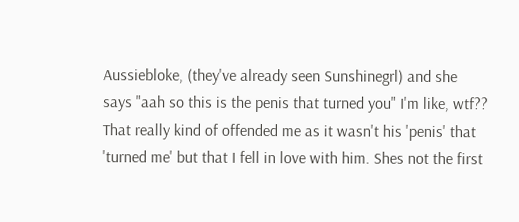Aussiebloke, (they've already seen Sunshinegrl) and she says "aah so this is the penis that turned you" I'm like, wtf?? That really kind of offended me as it wasn't his 'penis' that 'turned me' but that I fell in love with him. Shes not the first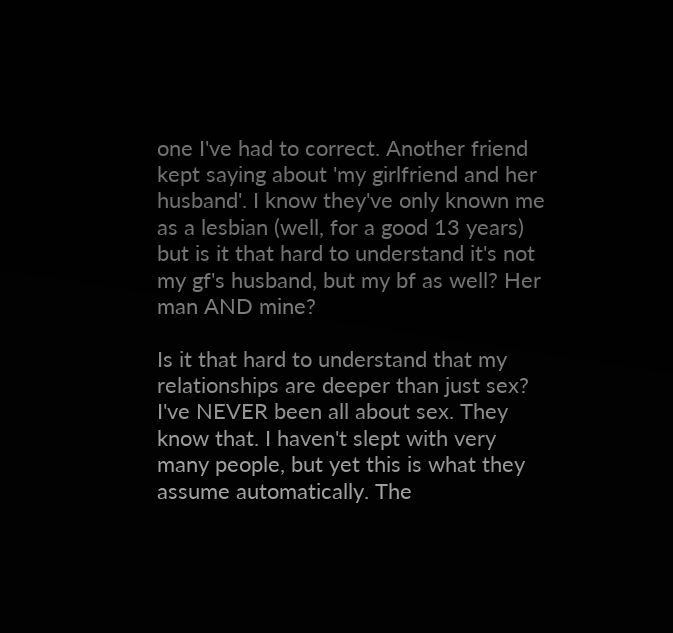one I've had to correct. Another friend kept saying about 'my girlfriend and her husband'. I know they've only known me as a lesbian (well, for a good 13 years) but is it that hard to understand it's not my gf's husband, but my bf as well? Her man AND mine?

Is it that hard to understand that my relationships are deeper than just sex? I've NEVER been all about sex. They know that. I haven't slept with very many people, but yet this is what they assume automatically. The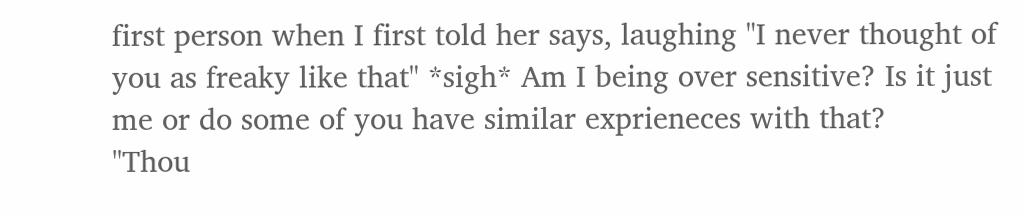first person when I first told her says, laughing "I never thought of you as freaky like that" *sigh* Am I being over sensitive? Is it just me or do some of you have similar exprieneces with that?
"Thou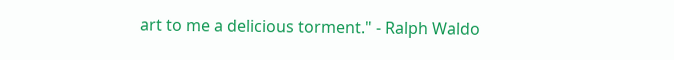art to me a delicious torment." - Ralph Waldo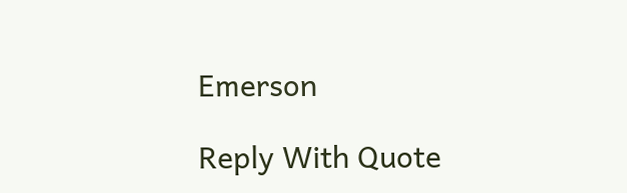Emerson

Reply With Quote